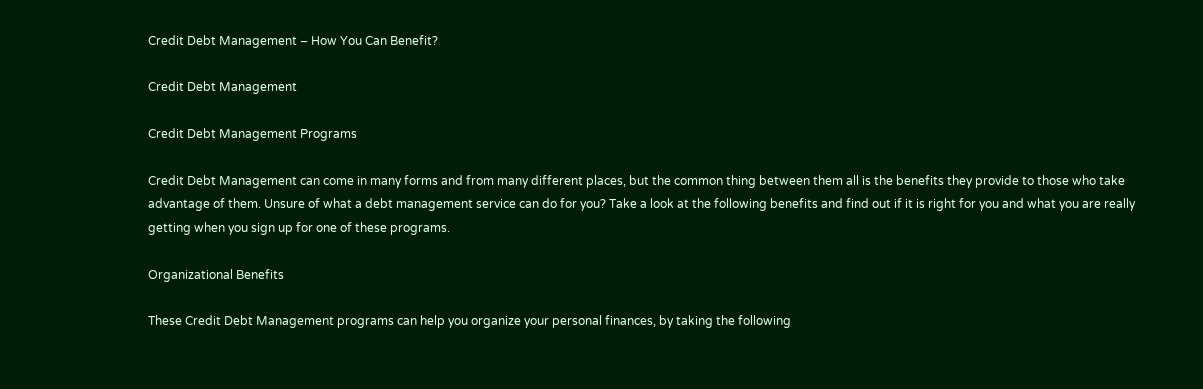Credit Debt Management – How You Can Benefit?

Credit Debt Management

Credit Debt Management Programs

Credit Debt Management can come in many forms and from many different places, but the common thing between them all is the benefits they provide to those who take advantage of them. Unsure of what a debt management service can do for you? Take a look at the following benefits and find out if it is right for you and what you are really getting when you sign up for one of these programs.

Organizational Benefits

These Credit Debt Management programs can help you organize your personal finances, by taking the following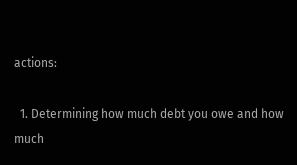actions:

  1. Determining how much debt you owe and how much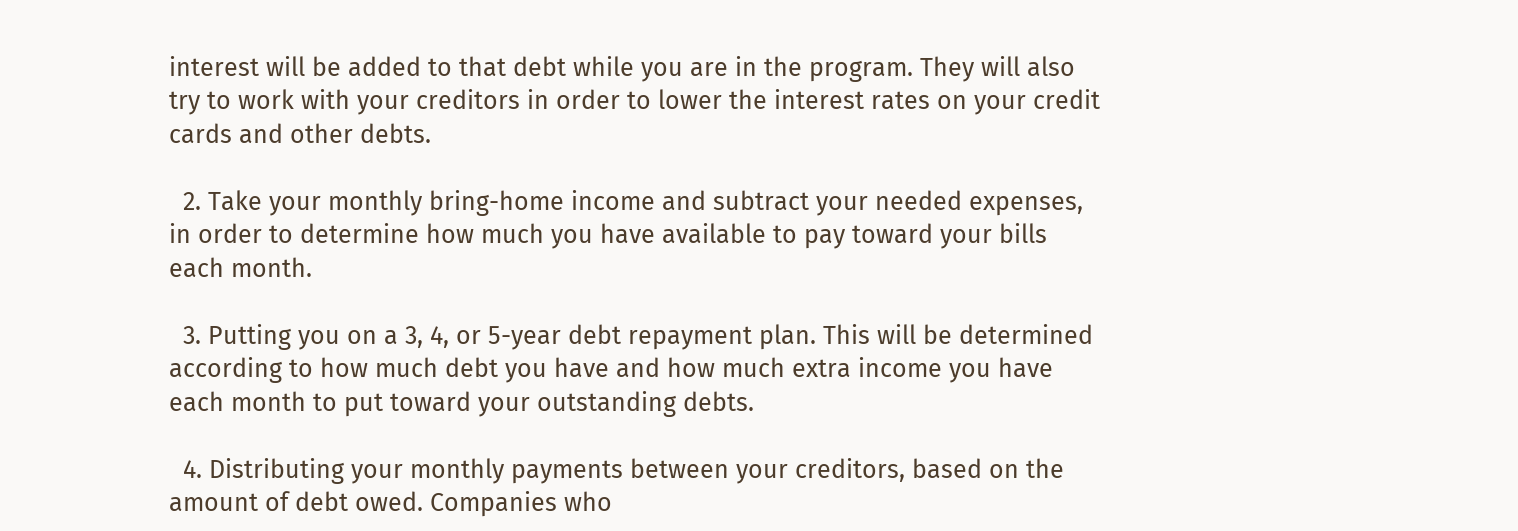interest will be added to that debt while you are in the program. They will also try to work with your creditors in order to lower the interest rates on your credit cards and other debts.

  2. Take your monthly bring-home income and subtract your needed expenses, in order to determine how much you have available to pay toward your bills each month.

  3. Putting you on a 3, 4, or 5-year debt repayment plan. This will be determined according to how much debt you have and how much extra income you have each month to put toward your outstanding debts.

  4. Distributing your monthly payments between your creditors, based on the amount of debt owed. Companies who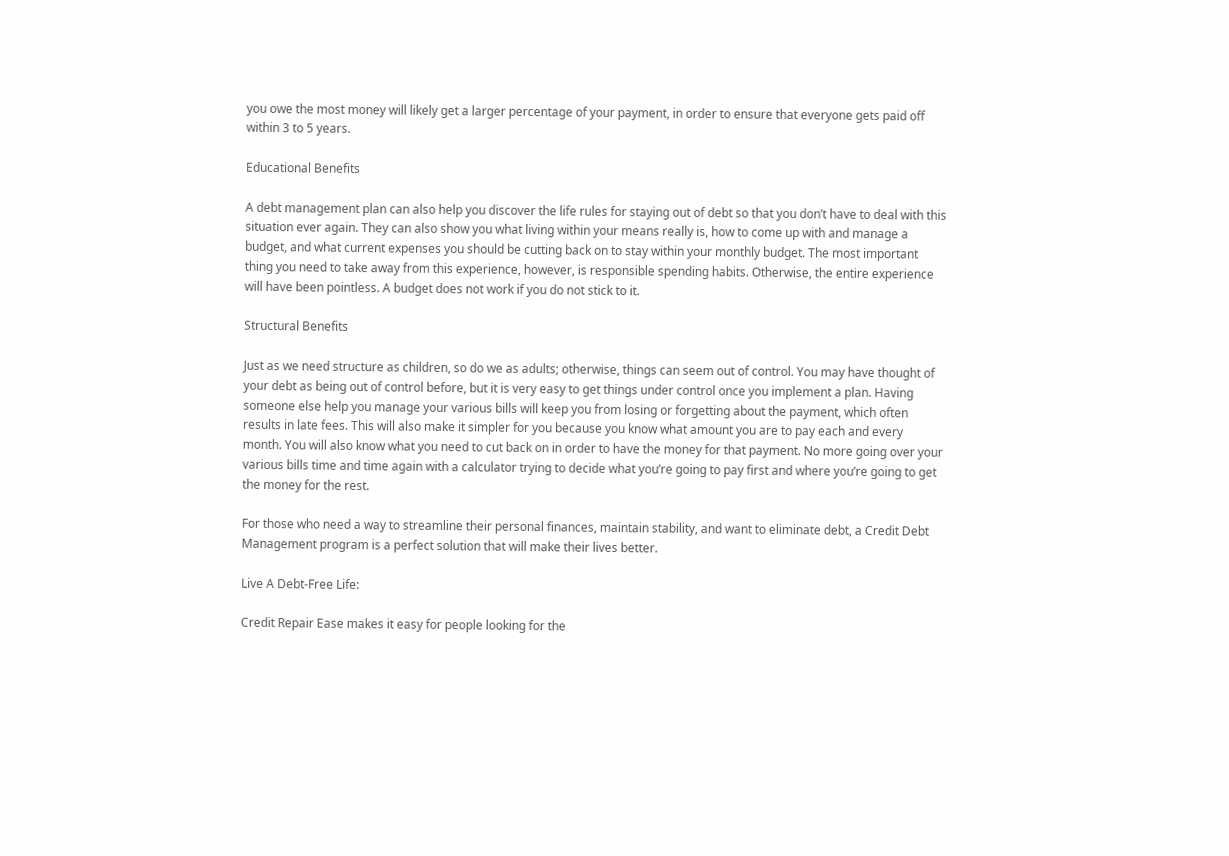you owe the most money will likely get a larger percentage of your payment, in order to ensure that everyone gets paid off within 3 to 5 years.

Educational Benefits

A debt management plan can also help you discover the life rules for staying out of debt so that you don’t have to deal with this situation ever again. They can also show you what living within your means really is, how to come up with and manage a budget, and what current expenses you should be cutting back on to stay within your monthly budget. The most important thing you need to take away from this experience, however, is responsible spending habits. Otherwise, the entire experience will have been pointless. A budget does not work if you do not stick to it.

Structural Benefits

Just as we need structure as children, so do we as adults; otherwise, things can seem out of control. You may have thought of your debt as being out of control before, but it is very easy to get things under control once you implement a plan. Having someone else help you manage your various bills will keep you from losing or forgetting about the payment, which often results in late fees. This will also make it simpler for you because you know what amount you are to pay each and every month. You will also know what you need to cut back on in order to have the money for that payment. No more going over your various bills time and time again with a calculator trying to decide what you’re going to pay first and where you’re going to get the money for the rest.

For those who need a way to streamline their personal finances, maintain stability, and want to eliminate debt, a Credit Debt Management program is a perfect solution that will make their lives better.

Live A Debt-Free Life:

Credit Repair Ease makes it easy for people looking for the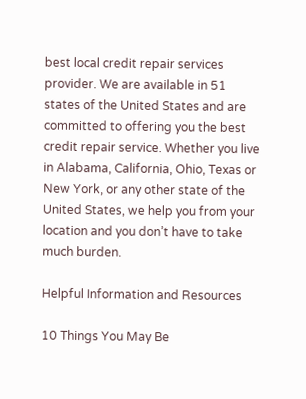best local credit repair services provider. We are available in 51 states of the United States and are committed to offering you the best credit repair service. Whether you live in Alabama, California, Ohio, Texas or New York, or any other state of the United States, we help you from your location and you don’t have to take much burden.

Helpful Information and Resources

10 Things You May Be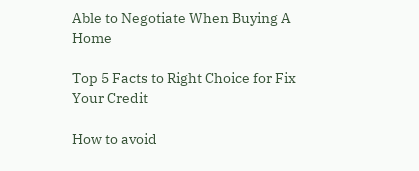Able to Negotiate When Buying A Home

Top 5 Facts to Right Choice for Fix Your Credit

How to avoid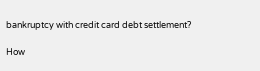bankruptcy with credit card debt settlement?

How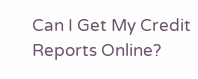Can I Get My Credit Reports Online?